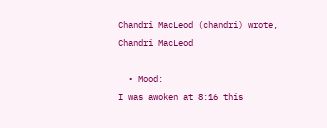Chandri MacLeod (chandri) wrote,
Chandri MacLeod

  • Mood:
I was awoken at 8:16 this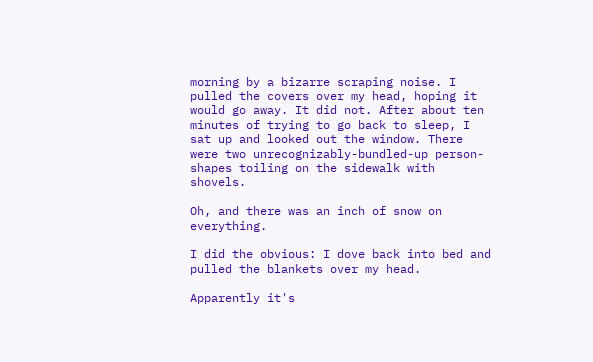morning by a bizarre scraping noise. I pulled the covers over my head, hoping it would go away. It did not. After about ten minutes of trying to go back to sleep, I sat up and looked out the window. There were two unrecognizably-bundled-up person-shapes toiling on the sidewalk with shovels.

Oh, and there was an inch of snow on everything.

I did the obvious: I dove back into bed and pulled the blankets over my head.

Apparently it's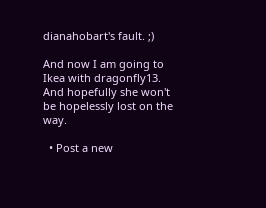dianahobart's fault. ;)

And now I am going to Ikea with dragonfly13. And hopefully she won't be hopelessly lost on the way.

  • Post a new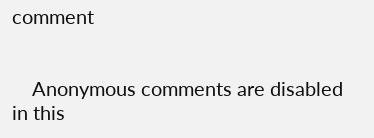comment


    Anonymous comments are disabled in this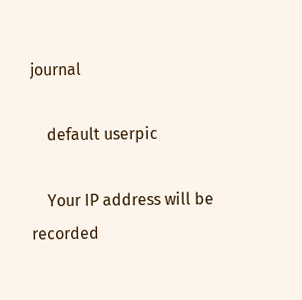journal

    default userpic

    Your IP address will be recorded